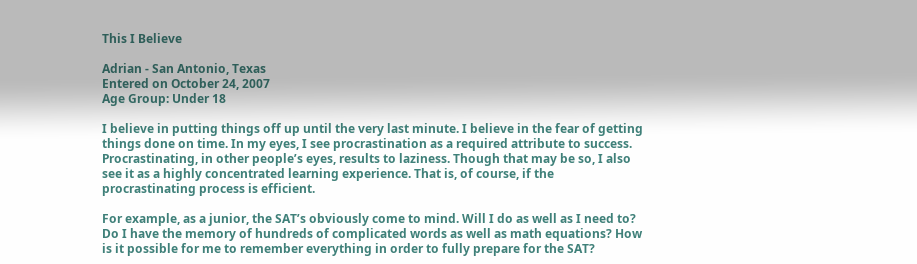This I Believe

Adrian - San Antonio, Texas
Entered on October 24, 2007
Age Group: Under 18

I believe in putting things off up until the very last minute. I believe in the fear of getting things done on time. In my eyes, I see procrastination as a required attribute to success. Procrastinating, in other people’s eyes, results to laziness. Though that may be so, I also see it as a highly concentrated learning experience. That is, of course, if the procrastinating process is efficient.

For example, as a junior, the SAT’s obviously come to mind. Will I do as well as I need to? Do I have the memory of hundreds of complicated words as well as math equations? How is it possible for me to remember everything in order to fully prepare for the SAT?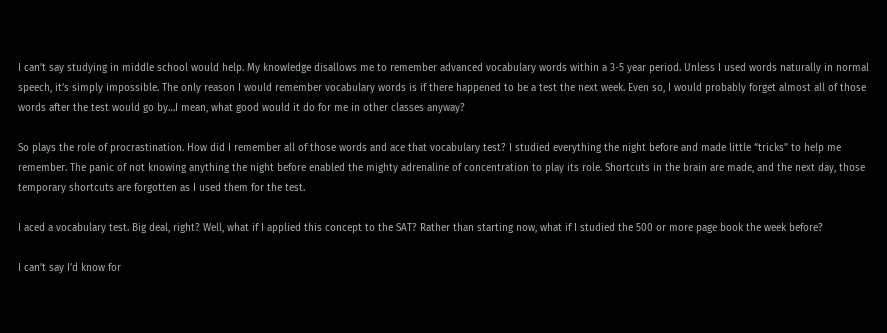I can’t say studying in middle school would help. My knowledge disallows me to remember advanced vocabulary words within a 3-5 year period. Unless I used words naturally in normal speech, it’s simply impossible. The only reason I would remember vocabulary words is if there happened to be a test the next week. Even so, I would probably forget almost all of those words after the test would go by…I mean, what good would it do for me in other classes anyway?

So plays the role of procrastination. How did I remember all of those words and ace that vocabulary test? I studied everything the night before and made little “tricks” to help me remember. The panic of not knowing anything the night before enabled the mighty adrenaline of concentration to play its role. Shortcuts in the brain are made, and the next day, those temporary shortcuts are forgotten as I used them for the test.

I aced a vocabulary test. Big deal, right? Well, what if I applied this concept to the SAT? Rather than starting now, what if I studied the 500 or more page book the week before?

I can’t say I’d know for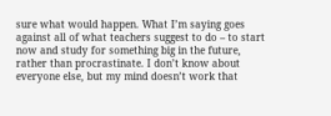sure what would happen. What I’m saying goes against all of what teachers suggest to do – to start now and study for something big in the future, rather than procrastinate. I don’t know about everyone else, but my mind doesn’t work that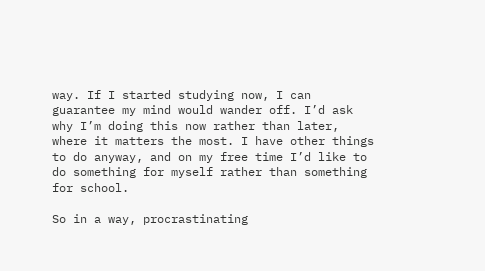way. If I started studying now, I can guarantee my mind would wander off. I’d ask why I’m doing this now rather than later, where it matters the most. I have other things to do anyway, and on my free time I’d like to do something for myself rather than something for school.

So in a way, procrastinating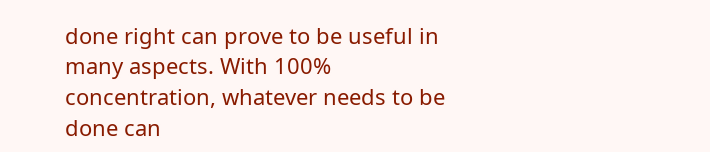done right can prove to be useful in many aspects. With 100% concentration, whatever needs to be done can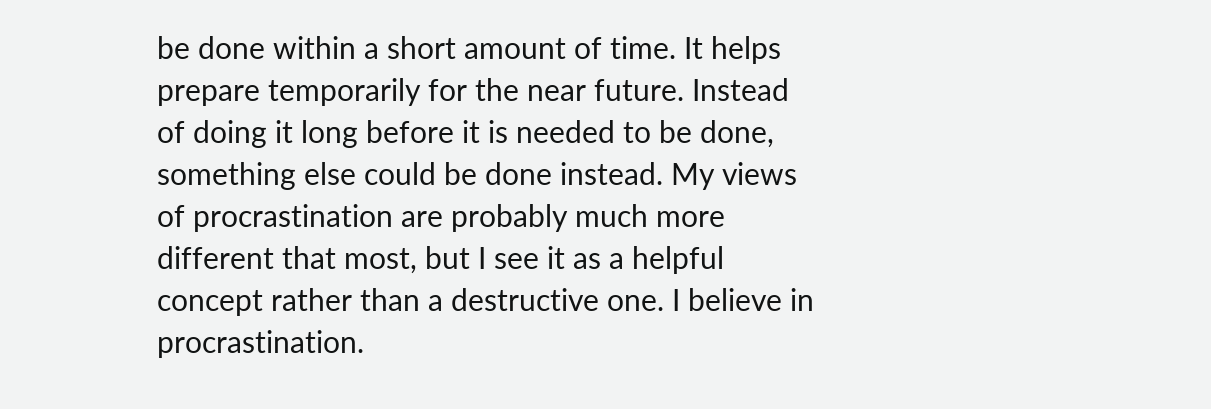be done within a short amount of time. It helps prepare temporarily for the near future. Instead of doing it long before it is needed to be done, something else could be done instead. My views of procrastination are probably much more different that most, but I see it as a helpful concept rather than a destructive one. I believe in procrastination.